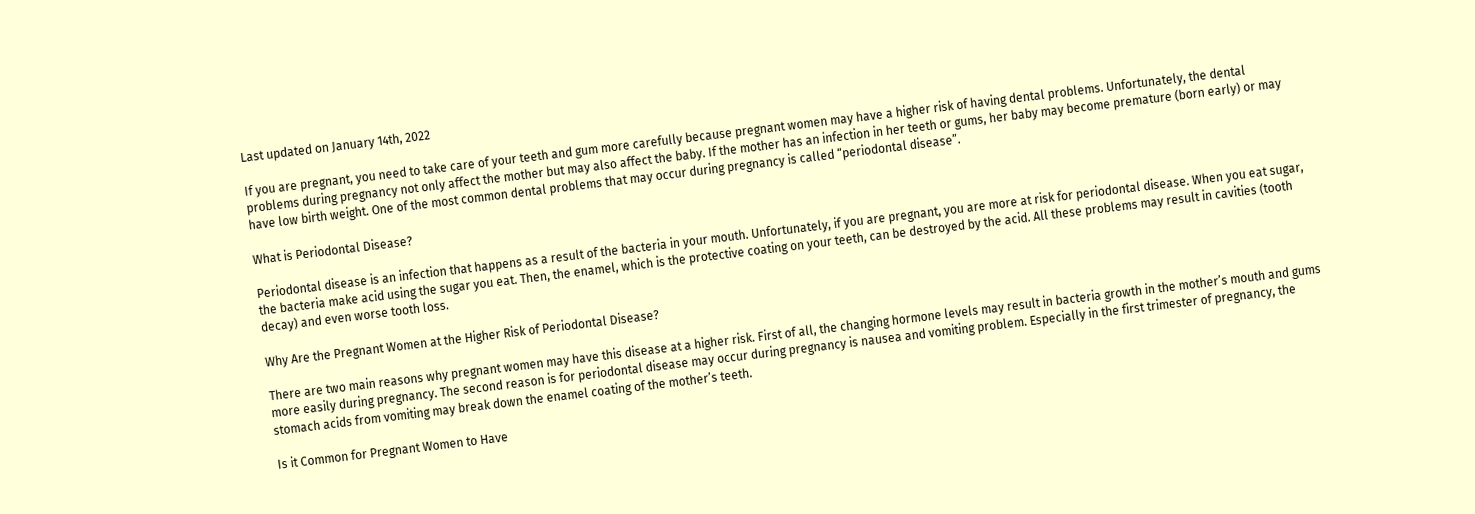Last updated on January 14th, 2022

If you are pregnant, you need to take care of your teeth and gum more carefully because pregnant women may have a higher risk of having dental problems. Unfortunately, the dental problems during pregnancy not only affect the mother but may also affect the baby. If the mother has an infection in her teeth or gums, her baby may become premature (born early) or may have low birth weight. One of the most common dental problems that may occur during pregnancy is called “periodontal disease”.

What is Periodontal Disease?

Periodontal disease is an infection that happens as a result of the bacteria in your mouth. Unfortunately, if you are pregnant, you are more at risk for periodontal disease. When you eat sugar, the bacteria make acid using the sugar you eat. Then, the enamel, which is the protective coating on your teeth, can be destroyed by the acid. All these problems may result in cavities (tooth decay) and even worse tooth loss.

Why Are the Pregnant Women at the Higher Risk of Periodontal Disease?

There are two main reasons why pregnant women may have this disease at a higher risk. First of all, the changing hormone levels may result in bacteria growth in the mother’s mouth and gums more easily during pregnancy. The second reason is for periodontal disease may occur during pregnancy is nausea and vomiting problem. Especially in the first trimester of pregnancy, the stomach acids from vomiting may break down the enamel coating of the mother’s teeth.

Is it Common for Pregnant Women to Have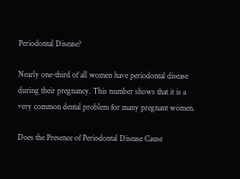Periodontal Disease?

Nearly one-third of all women have periodontal disease during their pregnancy. This number shows that it is a very common dental problem for many pregnant women.

Does the Presence of Periodontal Disease Cause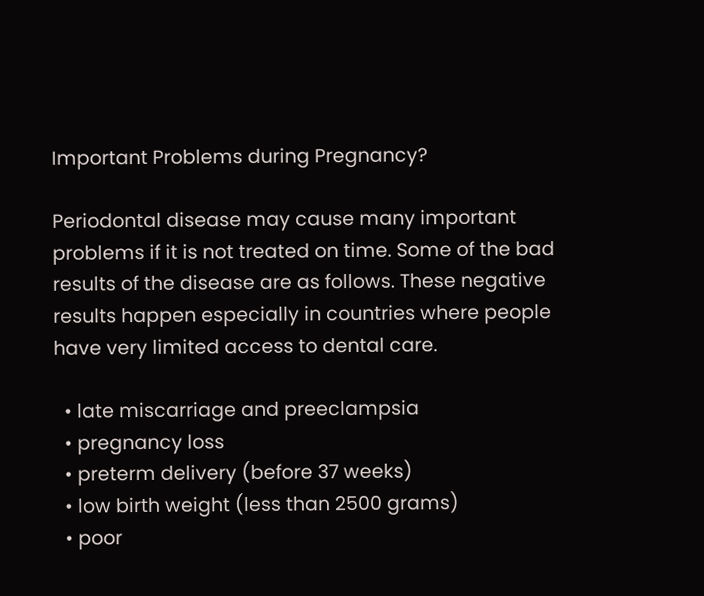Important Problems during Pregnancy?

Periodontal disease may cause many important problems if it is not treated on time. Some of the bad results of the disease are as follows. These negative results happen especially in countries where people have very limited access to dental care.

  • late miscarriage and preeclampsia
  • pregnancy loss
  • preterm delivery (before 37 weeks)
  • low birth weight (less than 2500 grams)
  • poor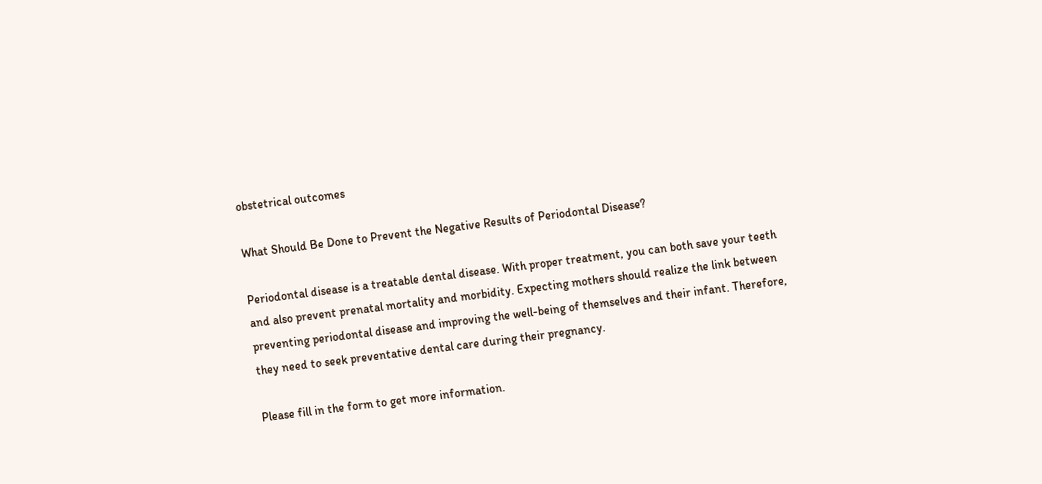obstetrical outcomes

What Should Be Done to Prevent the Negative Results of Periodontal Disease?

Periodontal disease is a treatable dental disease. With proper treatment, you can both save your teeth and also prevent prenatal mortality and morbidity. Expecting mothers should realize the link between preventing periodontal disease and improving the well-being of themselves and their infant. Therefore, they need to seek preventative dental care during their pregnancy.

Please fill in the form to get more information.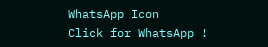WhatsApp Icon
Click for WhatsApp !